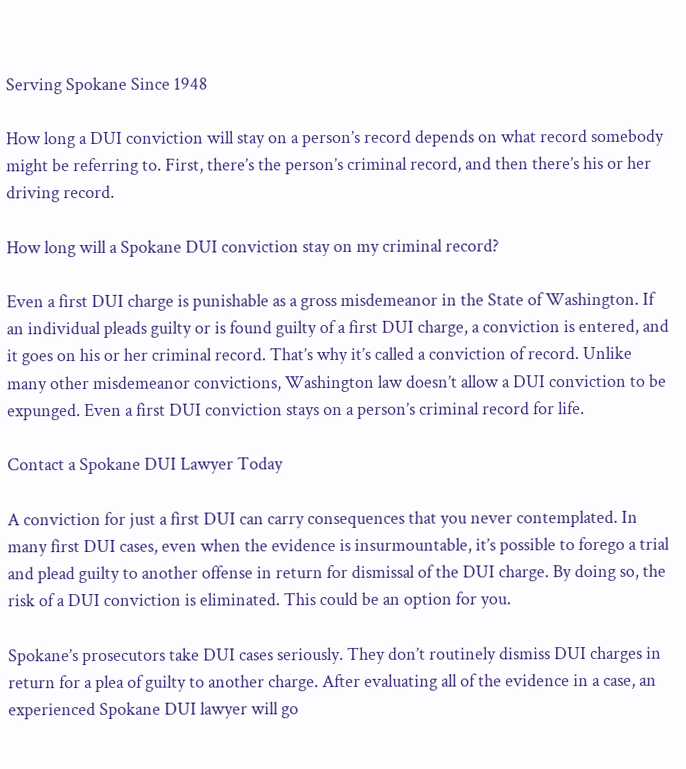Serving Spokane Since 1948

How long a DUI conviction will stay on a person’s record depends on what record somebody might be referring to. First, there’s the person’s criminal record, and then there’s his or her driving record.

How long will a Spokane DUI conviction stay on my criminal record?

Even a first DUI charge is punishable as a gross misdemeanor in the State of Washington. If an individual pleads guilty or is found guilty of a first DUI charge, a conviction is entered, and it goes on his or her criminal record. That’s why it’s called a conviction of record. Unlike many other misdemeanor convictions, Washington law doesn’t allow a DUI conviction to be expunged. Even a first DUI conviction stays on a person’s criminal record for life.

Contact a Spokane DUI Lawyer Today

A conviction for just a first DUI can carry consequences that you never contemplated. In many first DUI cases, even when the evidence is insurmountable, it’s possible to forego a trial and plead guilty to another offense in return for dismissal of the DUI charge. By doing so, the risk of a DUI conviction is eliminated. This could be an option for you.

Spokane’s prosecutors take DUI cases seriously. They don’t routinely dismiss DUI charges in return for a plea of guilty to another charge. After evaluating all of the evidence in a case, an experienced Spokane DUI lawyer will go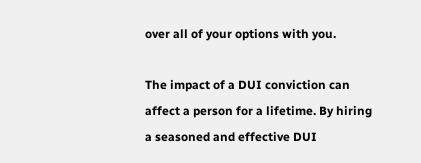over all of your options with you.

The impact of a DUI conviction can affect a person for a lifetime. By hiring a seasoned and effective DUI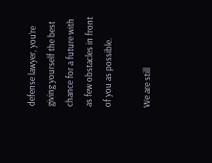defense lawyer, you’re giving yourself the best chance for a future with as few obstacles in front of you as possible.

We are still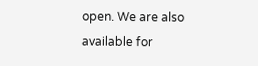open. We are also available for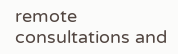remote consultations and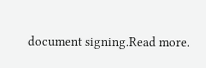document signing.Read more.